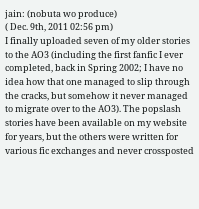jain: (nobuta wo produce)
( Dec. 9th, 2011 02:56 pm)
I finally uploaded seven of my older stories to the AO3 (including the first fanfic I ever completed, back in Spring 2002; I have no idea how that one managed to slip through the cracks, but somehow it never managed to migrate over to the AO3). The popslash stories have been available on my website for years, but the others were written for various fic exchanges and never crossposted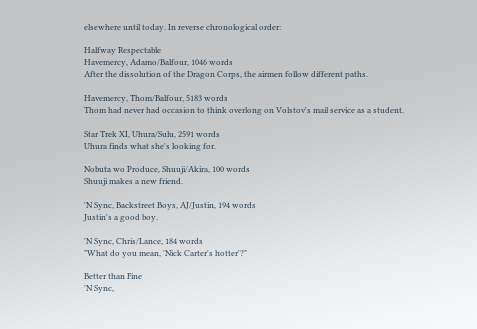elsewhere until today. In reverse chronological order:

Halfway Respectable
Havemercy, Adamo/Balfour, 1046 words
After the dissolution of the Dragon Corps, the airmen follow different paths.

Havemercy, Thom/Balfour, 5183 words
Thom had never had occasion to think overlong on Volstov's mail service as a student.

Star Trek XI, Uhura/Sulu, 2591 words
Uhura finds what she's looking for.

Nobuta wo Produce, Shuuji/Akira, 100 words
Shuuji makes a new friend.

'N Sync, Backstreet Boys, AJ/Justin, 194 words
Justin's a good boy.

'N Sync, Chris/Lance, 184 words
"What do you mean, 'Nick Carter's hotter'?"

Better than Fine
'N Sync,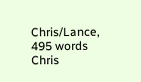Chris/Lance, 495 words
Chris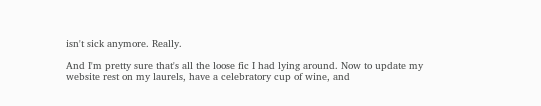isn't sick anymore. Really.

And I'm pretty sure that's all the loose fic I had lying around. Now to update my website rest on my laurels, have a celebratory cup of wine, and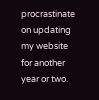procrastinate on updating my website for another year or two.